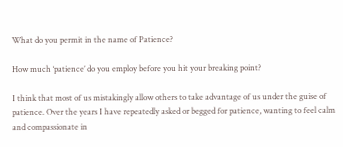What do you permit in the name of Patience?

How much ‘patience’ do you employ before you hit your breaking point?

I think that most of us mistakingly allow others to take advantage of us under the guise of patience. Over the years I have repeatedly asked or begged for patience, wanting to feel calm and compassionate in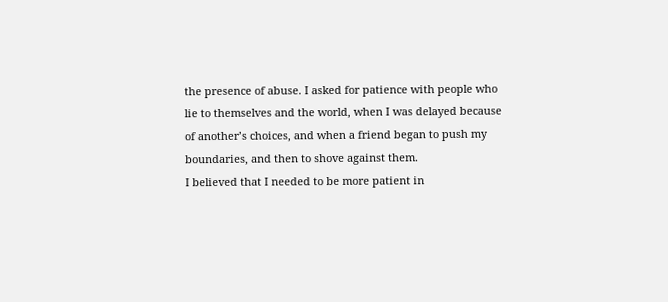the presence of abuse. I asked for patience with people who lie to themselves and the world, when I was delayed because of another’s choices, and when a friend began to push my boundaries, and then to shove against them.
I believed that I needed to be more patient in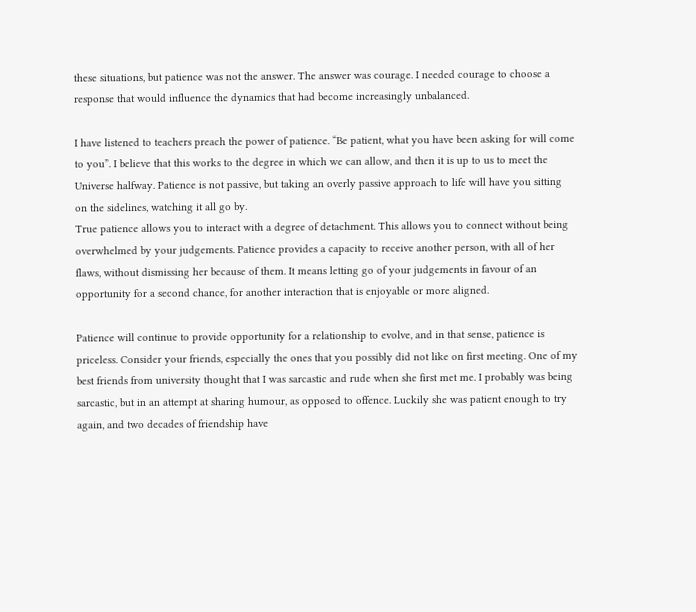these situations, but patience was not the answer. The answer was courage. I needed courage to choose a response that would influence the dynamics that had become increasingly unbalanced.

I have listened to teachers preach the power of patience. “Be patient, what you have been asking for will come to you”. I believe that this works to the degree in which we can allow, and then it is up to us to meet the Universe halfway. Patience is not passive, but taking an overly passive approach to life will have you sitting on the sidelines, watching it all go by.
True patience allows you to interact with a degree of detachment. This allows you to connect without being overwhelmed by your judgements. Patience provides a capacity to receive another person, with all of her flaws, without dismissing her because of them. It means letting go of your judgements in favour of an opportunity for a second chance, for another interaction that is enjoyable or more aligned.

Patience will continue to provide opportunity for a relationship to evolve, and in that sense, patience is priceless. Consider your friends, especially the ones that you possibly did not like on first meeting. One of my best friends from university thought that I was sarcastic and rude when she first met me. I probably was being sarcastic, but in an attempt at sharing humour, as opposed to offence. Luckily she was patient enough to try again, and two decades of friendship have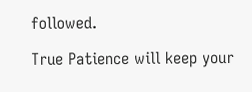followed.

True Patience will keep your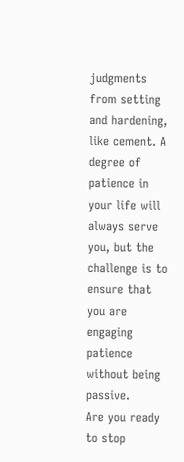judgments from setting and hardening, like cement. A degree of patience in your life will always serve you, but the challenge is to ensure that you are engaging patience without being passive.
Are you ready to stop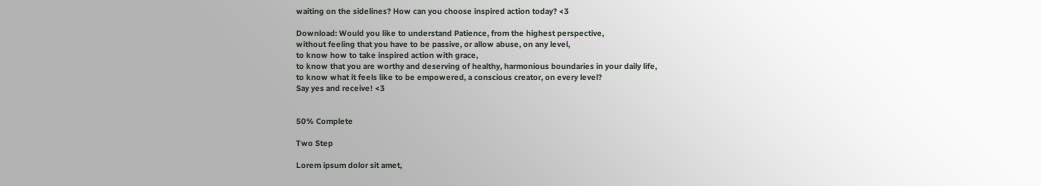waiting on the sidelines? How can you choose inspired action today? <3

Download: Would you like to understand Patience, from the highest perspective,
without feeling that you have to be passive, or allow abuse, on any level,
to know how to take inspired action with grace,
to know that you are worthy and deserving of healthy, harmonious boundaries in your daily life,
to know what it feels like to be empowered, a conscious creator, on every level?
Say yes and receive! <3


50% Complete

Two Step

Lorem ipsum dolor sit amet,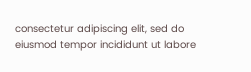consectetur adipiscing elit, sed do eiusmod tempor incididunt ut labore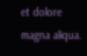et dolore magna aliqua.